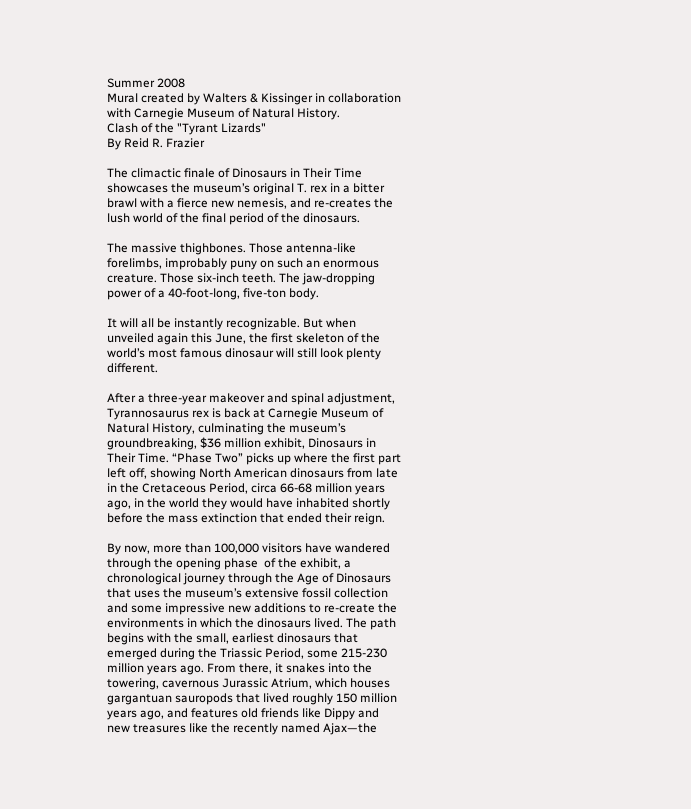Summer 2008
Mural created by Walters & Kissinger in collaboration with Carnegie Museum of Natural History.
Clash of the "Tyrant Lizards"
By Reid R. Frazier

The climactic finale of Dinosaurs in Their Time showcases the museum’s original T. rex in a bitter brawl with a fierce new nemesis, and re-creates the lush world of the final period of the dinosaurs.

The massive thighbones. Those antenna-like forelimbs, improbably puny on such an enormous creature. Those six-inch teeth. The jaw-dropping power of a 40-foot-long, five-ton body.

It will all be instantly recognizable. But when unveiled again this June, the first skeleton of the world’s most famous dinosaur will still look plenty different.

After a three-year makeover and spinal adjustment, Tyrannosaurus rex is back at Carnegie Museum of Natural History, culminating the museum’s groundbreaking, $36 million exhibit, Dinosaurs in Their Time. “Phase Two” picks up where the first part left off, showing North American dinosaurs from late in the Cretaceous Period, circa 66-68 million years ago, in the world they would have inhabited shortly before the mass extinction that ended their reign.

By now, more than 100,000 visitors have wandered through the opening phase  of the exhibit, a chronological journey through the Age of Dinosaurs that uses the museum’s extensive fossil collection and some impressive new additions to re-create the environments in which the dinosaurs lived. The path begins with the small, earliest dinosaurs that emerged during the Triassic Period, some 215-230 million years ago. From there, it snakes into the towering, cavernous Jurassic Atrium, which houses gargantuan sauropods that lived roughly 150 million years ago, and features old friends like Dippy and new treasures like the recently named Ajax—the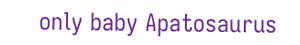only baby Apatosaurus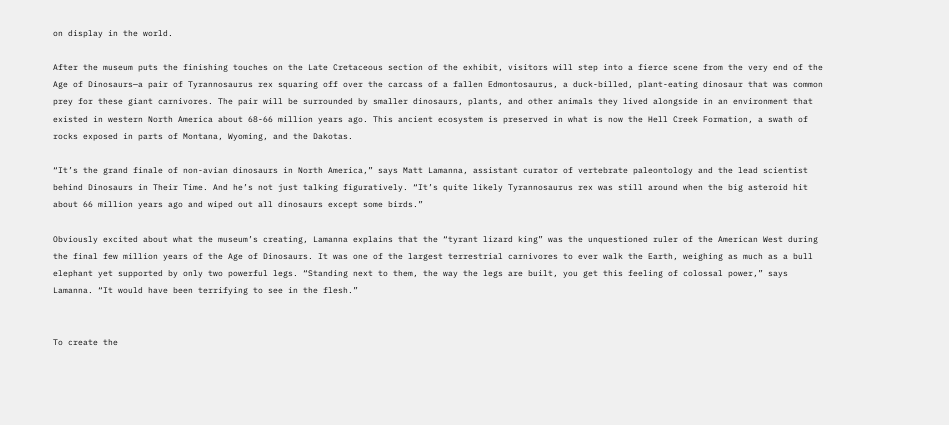on display in the world.

After the museum puts the finishing touches on the Late Cretaceous section of the exhibit, visitors will step into a fierce scene from the very end of the Age of Dinosaurs—a pair of Tyrannosaurus rex squaring off over the carcass of a fallen Edmontosaurus, a duck-billed, plant-eating dinosaur that was common prey for these giant carnivores. The pair will be surrounded by smaller dinosaurs, plants, and other animals they lived alongside in an environment that existed in western North America about 68-66 million years ago. This ancient ecosystem is preserved in what is now the Hell Creek Formation, a swath of rocks exposed in parts of Montana, Wyoming, and the Dakotas.

“It’s the grand finale of non-avian dinosaurs in North America,” says Matt Lamanna, assistant curator of vertebrate paleontology and the lead scientist behind Dinosaurs in Their Time. And he’s not just talking figuratively. “It’s quite likely Tyrannosaurus rex was still around when the big asteroid hit about 66 million years ago and wiped out all dinosaurs except some birds.”

Obviously excited about what the museum’s creating, Lamanna explains that the “tyrant lizard king” was the unquestioned ruler of the American West during the final few million years of the Age of Dinosaurs. It was one of the largest terrestrial carnivores to ever walk the Earth, weighing as much as a bull elephant yet supported by only two powerful legs. “Standing next to them, the way the legs are built, you get this feeling of colossal power,” says Lamanna. “It would have been terrifying to see in the flesh.”


To create the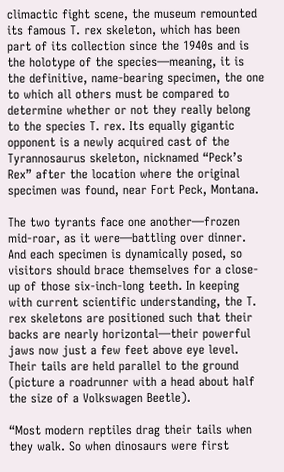climactic fight scene, the museum remounted its famous T. rex skeleton, which has been part of its collection since the 1940s and is the holotype of the species—meaning, it is the definitive, name-bearing specimen, the one to which all others must be compared to determine whether or not they really belong to the species T. rex. Its equally gigantic opponent is a newly acquired cast of the Tyrannosaurus skeleton, nicknamed “Peck’s Rex” after the location where the original specimen was found, near Fort Peck, Montana.

The two tyrants face one another—frozen mid-roar, as it were—battling over dinner. And each specimen is dynamically posed, so visitors should brace themselves for a close-up of those six-inch-long teeth. In keeping with current scientific understanding, the T. rex skeletons are positioned such that their backs are nearly horizontal—their powerful jaws now just a few feet above eye level. Their tails are held parallel to the ground (picture a roadrunner with a head about half the size of a Volkswagen Beetle).

“Most modern reptiles drag their tails when they walk. So when dinosaurs were first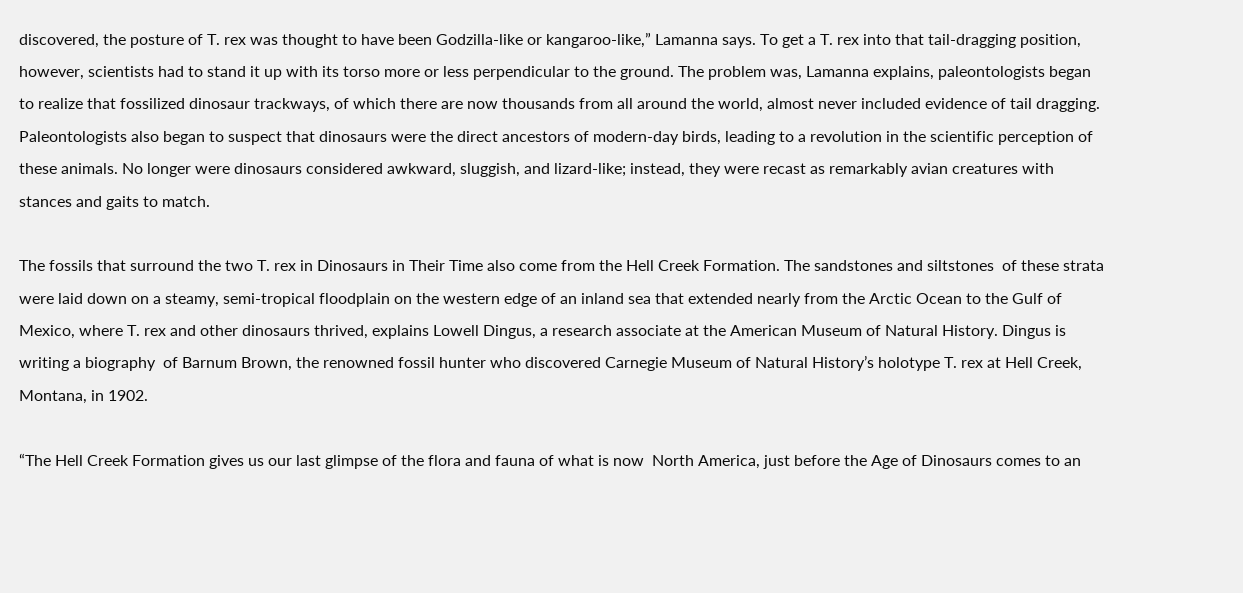discovered, the posture of T. rex was thought to have been Godzilla-like or kangaroo-like,” Lamanna says. To get a T. rex into that tail-dragging position, however, scientists had to stand it up with its torso more or less perpendicular to the ground. The problem was, Lamanna explains, paleontologists began to realize that fossilized dinosaur trackways, of which there are now thousands from all around the world, almost never included evidence of tail dragging. Paleontologists also began to suspect that dinosaurs were the direct ancestors of modern-day birds, leading to a revolution in the scientific perception of these animals. No longer were dinosaurs considered awkward, sluggish, and lizard-like; instead, they were recast as remarkably avian creatures with stances and gaits to match.

The fossils that surround the two T. rex in Dinosaurs in Their Time also come from the Hell Creek Formation. The sandstones and siltstones  of these strata were laid down on a steamy, semi-tropical floodplain on the western edge of an inland sea that extended nearly from the Arctic Ocean to the Gulf of Mexico, where T. rex and other dinosaurs thrived, explains Lowell Dingus, a research associate at the American Museum of Natural History. Dingus is writing a biography  of Barnum Brown, the renowned fossil hunter who discovered Carnegie Museum of Natural History’s holotype T. rex at Hell Creek, Montana, in 1902.

“The Hell Creek Formation gives us our last glimpse of the flora and fauna of what is now  North America, just before the Age of Dinosaurs comes to an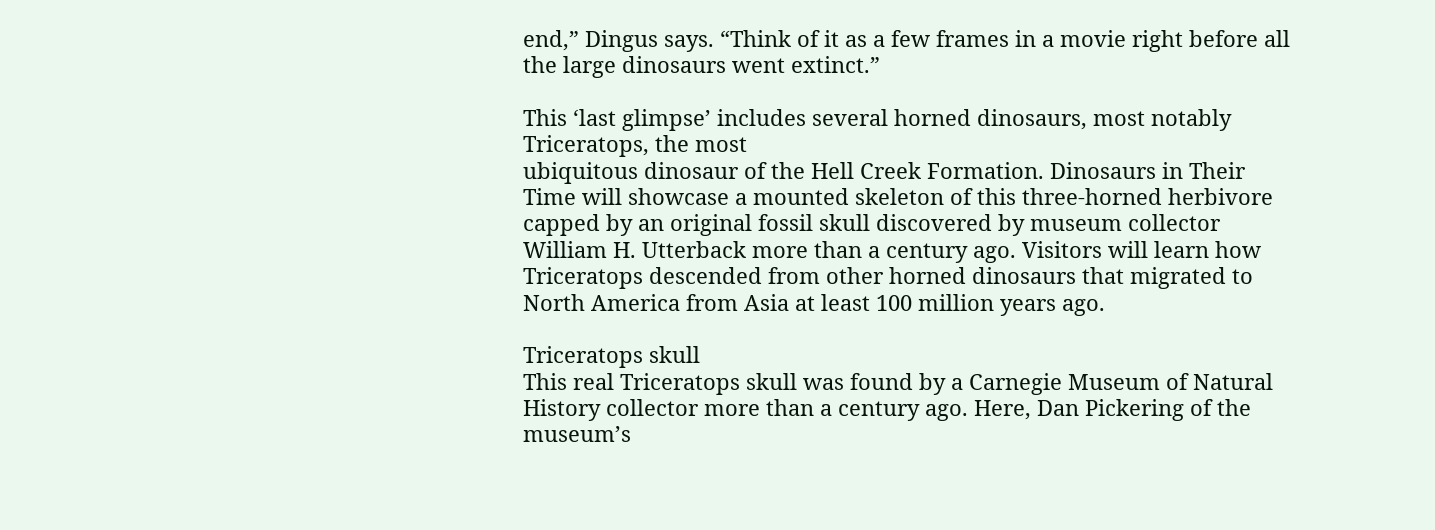end,” Dingus says. “Think of it as a few frames in a movie right before all the large dinosaurs went extinct.”

This ‘last glimpse’ includes several horned dinosaurs, most notably Triceratops, the most
ubiquitous dinosaur of the Hell Creek Formation. Dinosaurs in Their Time will showcase a mounted skeleton of this three-horned herbivore capped by an original fossil skull discovered by museum collector William H. Utterback more than a century ago. Visitors will learn how Triceratops descended from other horned dinosaurs that migrated to North America from Asia at least 100 million years ago.

Triceratops skull
This real Triceratops skull was found by a Carnegie Museum of Natural History collector more than a century ago. Here, Dan Pickering of the museum’s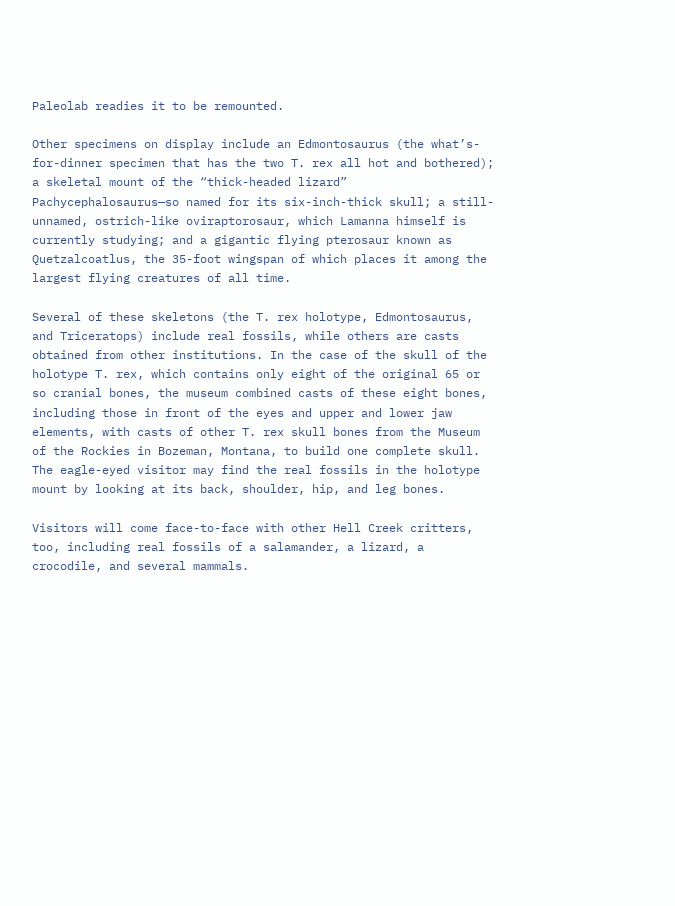Paleolab readies it to be remounted.

Other specimens on display include an Edmontosaurus (the what’s-for-dinner specimen that has the two T. rex all hot and bothered); a skeletal mount of the “thick-headed lizard” Pachycephalosaurus—so named for its six-inch-thick skull; a still-unnamed, ostrich-like oviraptorosaur, which Lamanna himself is currently studying; and a gigantic flying pterosaur known as Quetzalcoatlus, the 35-foot wingspan of which places it among the largest flying creatures of all time.

Several of these skeletons (the T. rex holotype, Edmontosaurus, and Triceratops) include real fossils, while others are casts obtained from other institutions. In the case of the skull of the holotype T. rex, which contains only eight of the original 65 or so cranial bones, the museum combined casts of these eight bones, including those in front of the eyes and upper and lower jaw elements, with casts of other T. rex skull bones from the Museum of the Rockies in Bozeman, Montana, to build one complete skull. The eagle-eyed visitor may find the real fossils in the holotype mount by looking at its back, shoulder, hip, and leg bones.

Visitors will come face-to-face with other Hell Creek critters, too, including real fossils of a salamander, a lizard, a crocodile, and several mammals.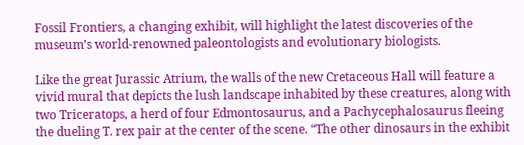Fossil Frontiers, a changing exhibit, will highlight the latest discoveries of the museum’s world-renowned paleontologists and evolutionary biologists.

Like the great Jurassic Atrium, the walls of the new Cretaceous Hall will feature a vivid mural that depicts the lush landscape inhabited by these creatures, along with two Triceratops, a herd of four Edmontosaurus, and a Pachycephalosaurus fleeing the dueling T. rex pair at the center of the scene. “The other dinosaurs in the exhibit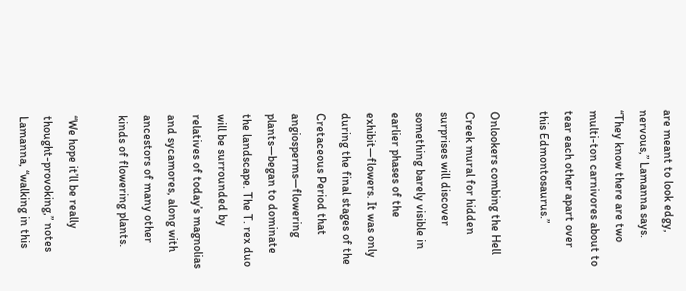are meant to look edgy, nervous,” Lamanna says. “They know there are two multi-ton carnivores about to tear each other apart over this Edmontosaurus.”

Onlookers combing the Hell Creek mural for hidden surprises will discover something barely visible in earlier phases of the exhibit—flowers. It was only during the final stages of the Cretaceous Period that angiosperms—flowering plants—began to dominate the landscape. The T. rex duo will be surrounded by relatives of today’s magnolias and sycamores, along with ancestors of many other kinds of flowering plants.

“We hope it’ll be really thought-provoking,” notes Lamanna, “walking in this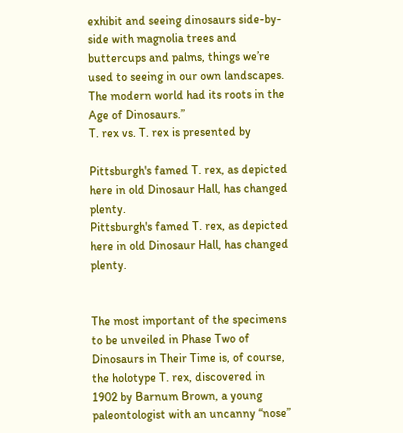exhibit and seeing dinosaurs side-by-side with magnolia trees and buttercups and palms, things we’re used to seeing in our own landscapes. The modern world had its roots in the Age of Dinosaurs.”
T. rex vs. T. rex is presented by

Pittsburgh's famed T. rex, as depicted here in old Dinosaur Hall, has changed plenty.
Pittsburgh's famed T. rex, as depicted here in old Dinosaur Hall, has changed plenty.


The most important of the specimens to be unveiled in Phase Two of Dinosaurs in Their Time is, of course, the holotype T. rex, discovered in 1902 by Barnum Brown, a young paleontologist with an uncanny “nose”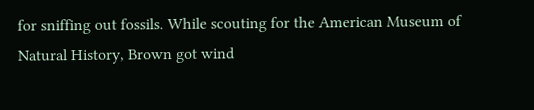for sniffing out fossils. While scouting for the American Museum of Natural History, Brown got wind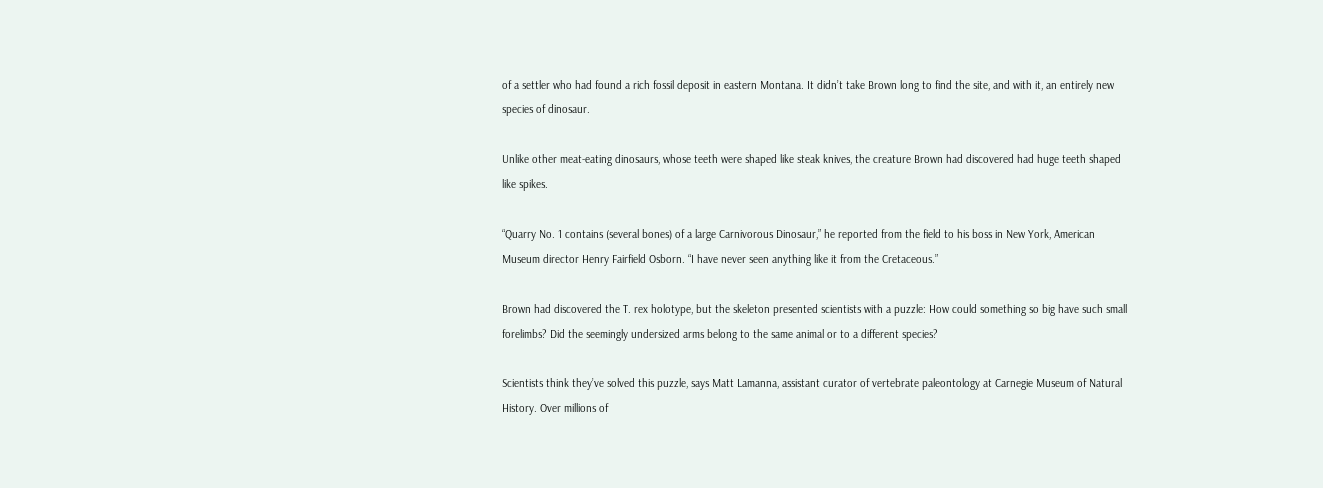of a settler who had found a rich fossil deposit in eastern Montana. It didn’t take Brown long to find the site, and with it, an entirely new species of dinosaur.

Unlike other meat-eating dinosaurs, whose teeth were shaped like steak knives, the creature Brown had discovered had huge teeth shaped like spikes.

“Quarry No. 1 contains (several bones) of a large Carnivorous Dinosaur,” he reported from the field to his boss in New York, American Museum director Henry Fairfield Osborn. “I have never seen anything like it from the Cretaceous.”

Brown had discovered the T. rex holotype, but the skeleton presented scientists with a puzzle: How could something so big have such small forelimbs? Did the seemingly undersized arms belong to the same animal or to a different species?

Scientists think they’ve solved this puzzle, says Matt Lamanna, assistant curator of vertebrate paleontology at Carnegie Museum of Natural History. Over millions of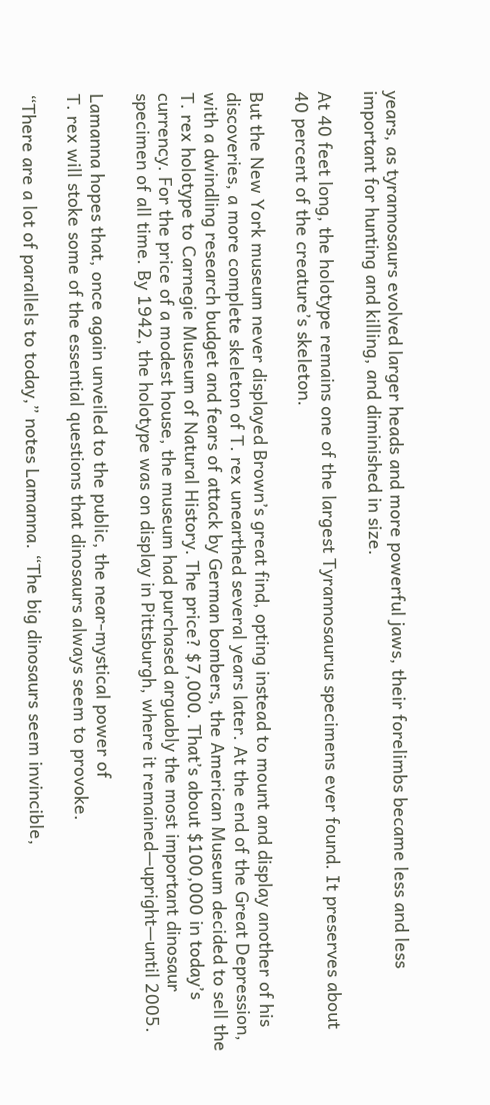years, as tyrannosaurs evolved larger heads and more powerful jaws, their forelimbs became less and less important for hunting and killing, and diminished in size.

At 40 feet long, the holotype remains one of the largest Tyrannosaurus specimens ever found. It preserves about 40 percent of the creature’s skeleton.

But the New York museum never displayed Brown’s great find, opting instead to mount and display another of his discoveries, a more complete skeleton of T. rex unearthed several years later. At the end of the Great Depression, with a dwindling research budget and fears of attack by German bombers, the American Museum decided to sell the T. rex holotype to Carnegie Museum of Natural History. The price? $7,000. That’s about $100,000 in today’s currency. For the price of a modest house, the museum had purchased arguably the most important dinosaur specimen of all time. By 1942, the holotype was on display in Pittsburgh, where it remained—upright—until 2005.

Lamanna hopes that, once again unveiled to the public, the near-mystical power of
T. rex will stoke some of the essential questions that dinosaurs always seem to provoke.

“There are a lot of parallels to today,” notes Lamanna. “The big dinosaurs seem invincible,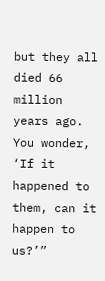but they all died 66 million years ago. You wonder, ‘If it happened to them, can it happen to us?’”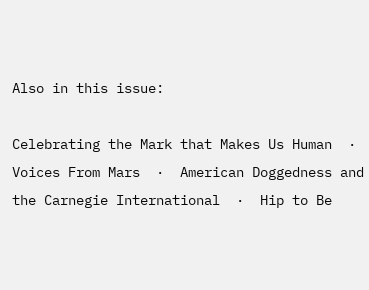Also in this issue:

Celebrating the Mark that Makes Us Human  ·  Voices From Mars  ·  American Doggedness and the Carnegie International  ·  Hip to Be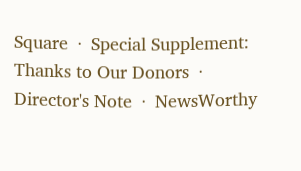Square  ·  Special Supplement: Thanks to Our Donors  ·  Director's Note  ·  NewsWorthy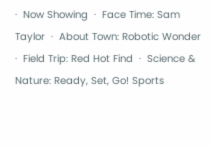·  Now Showing  ·  Face Time: Sam Taylor  ·  About Town: Robotic Wonder  ·  Field Trip: Red Hot Find  ·  Science & Nature: Ready, Set, Go! Sports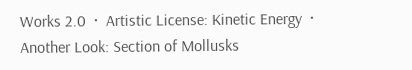Works 2.0  ·  Artistic License: Kinetic Energy  ·  Another Look: Section of Mollusks